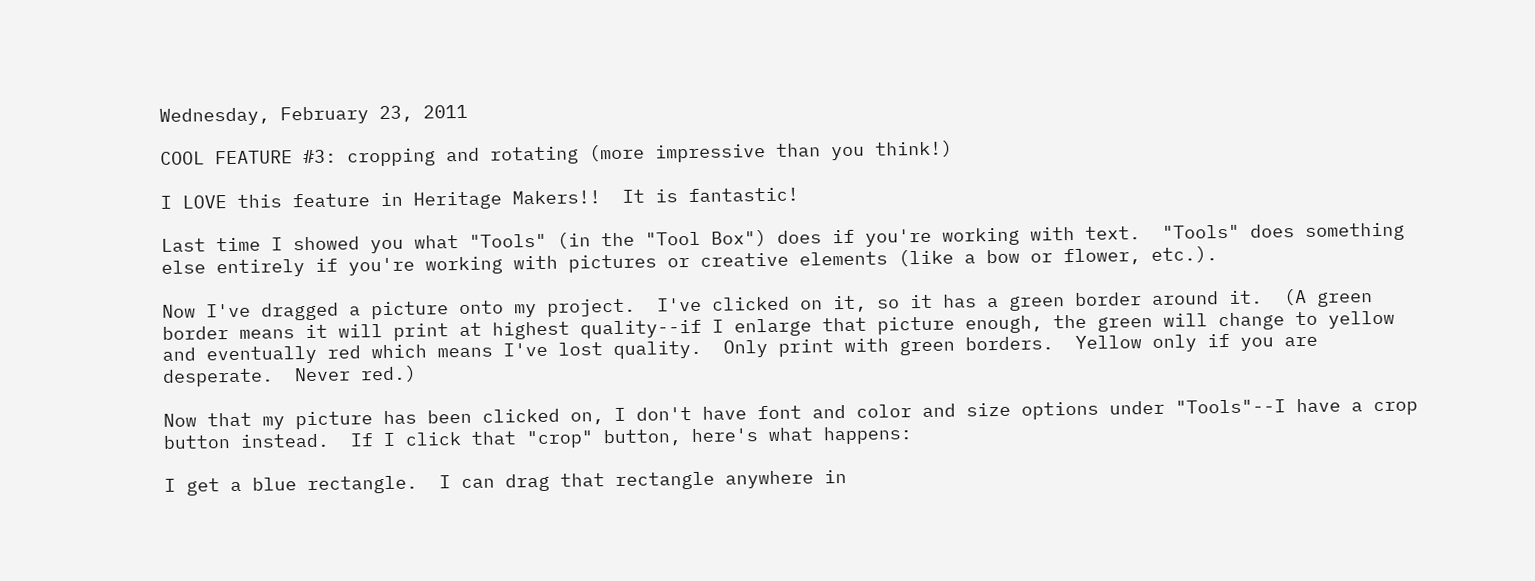Wednesday, February 23, 2011

COOL FEATURE #3: cropping and rotating (more impressive than you think!)

I LOVE this feature in Heritage Makers!!  It is fantastic!

Last time I showed you what "Tools" (in the "Tool Box") does if you're working with text.  "Tools" does something else entirely if you're working with pictures or creative elements (like a bow or flower, etc.).

Now I've dragged a picture onto my project.  I've clicked on it, so it has a green border around it.  (A green border means it will print at highest quality--if I enlarge that picture enough, the green will change to yellow and eventually red which means I've lost quality.  Only print with green borders.  Yellow only if you are desperate.  Never red.)

Now that my picture has been clicked on, I don't have font and color and size options under "Tools"--I have a crop button instead.  If I click that "crop" button, here's what happens:

I get a blue rectangle.  I can drag that rectangle anywhere in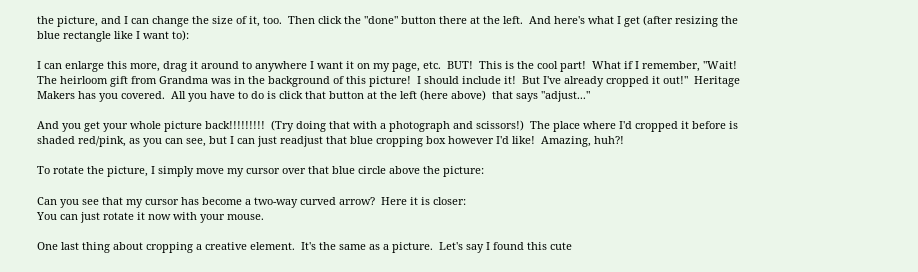the picture, and I can change the size of it, too.  Then click the "done" button there at the left.  And here's what I get (after resizing the blue rectangle like I want to):

I can enlarge this more, drag it around to anywhere I want it on my page, etc.  BUT!  This is the cool part!  What if I remember, "Wait!  The heirloom gift from Grandma was in the background of this picture!  I should include it!  But I've already cropped it out!"  Heritage Makers has you covered.  All you have to do is click that button at the left (here above)  that says "adjust..."

And you get your whole picture back!!!!!!!!!  (Try doing that with a photograph and scissors!)  The place where I'd cropped it before is shaded red/pink, as you can see, but I can just readjust that blue cropping box however I'd like!  Amazing, huh?!

To rotate the picture, I simply move my cursor over that blue circle above the picture:

Can you see that my cursor has become a two-way curved arrow?  Here it is closer:
You can just rotate it now with your mouse.

One last thing about cropping a creative element.  It's the same as a picture.  Let's say I found this cute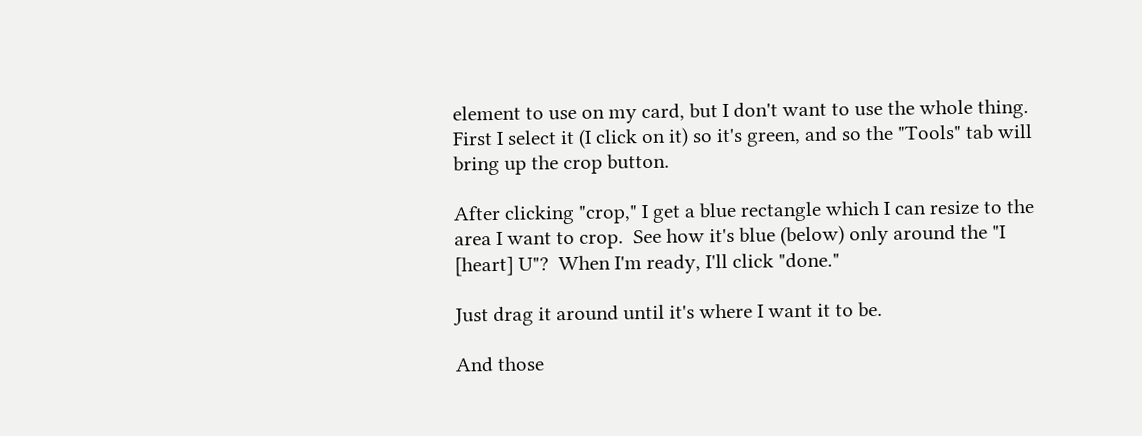element to use on my card, but I don't want to use the whole thing.  First I select it (I click on it) so it's green, and so the "Tools" tab will bring up the crop button.

After clicking "crop," I get a blue rectangle which I can resize to the area I want to crop.  See how it's blue (below) only around the "I [heart] U"?  When I'm ready, I'll click "done."

Just drag it around until it's where I want it to be.

And those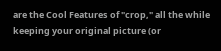are the Cool Features of "crop," all the while keeping your original picture (or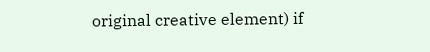original creative element) if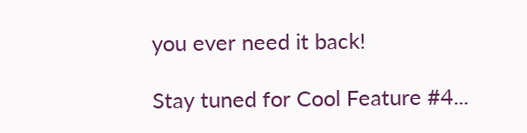you ever need it back!

Stay tuned for Cool Feature #4...